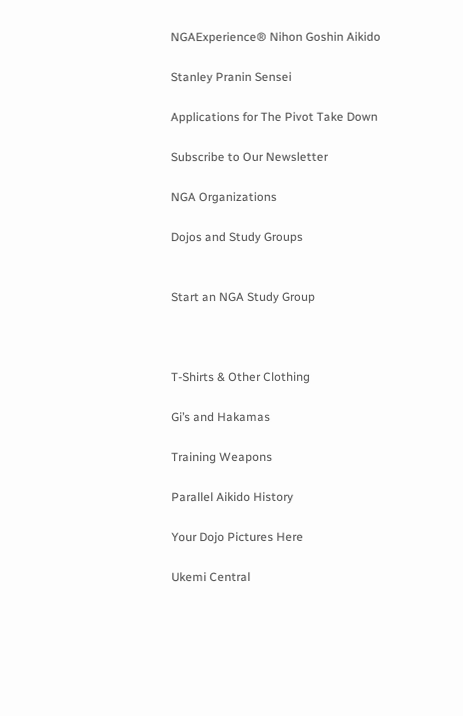NGAExperience® Nihon Goshin Aikido

Stanley Pranin Sensei

Applications for The Pivot Take Down

Subscribe to Our Newsletter

NGA Organizations

Dojos and Study Groups


Start an NGA Study Group



T-Shirts & Other Clothing

Gi’s and Hakamas

Training Weapons

Parallel Aikido History

Your Dojo Pictures Here

Ukemi Central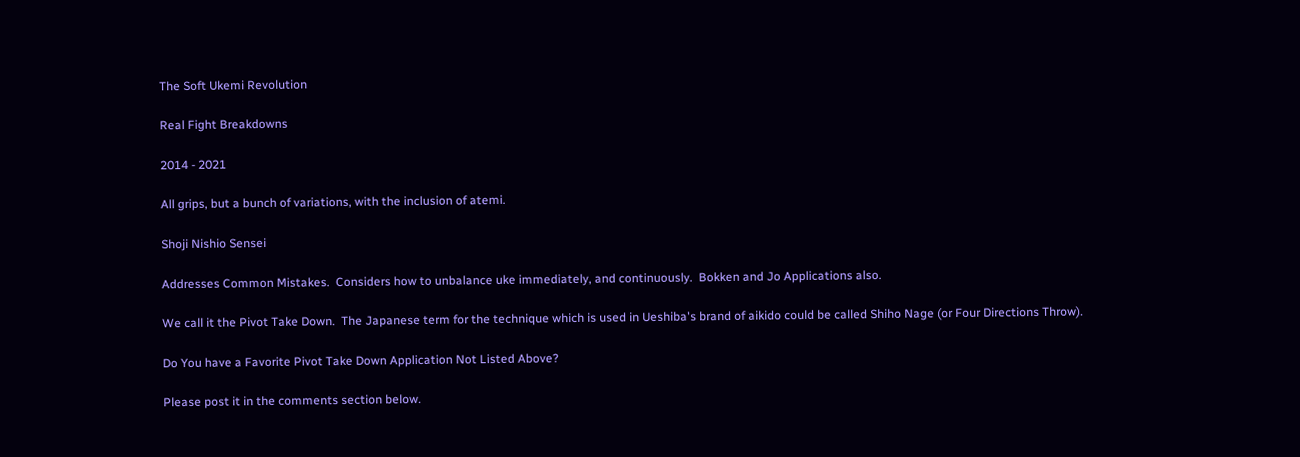The Soft Ukemi Revolution

Real Fight Breakdowns

2014 - 2021

All grips, but a bunch of variations, with the inclusion of atemi.

Shoji Nishio Sensei

Addresses Common Mistakes.  Considers how to unbalance uke immediately, and continuously.  Bokken and Jo Applications also.

We call it the Pivot Take Down.  The Japanese term for the technique which is used in Ueshiba's brand of aikido could be called Shiho Nage (or Four Directions Throw).

Do You have a Favorite Pivot Take Down Application Not Listed Above?

Please post it in the comments section below.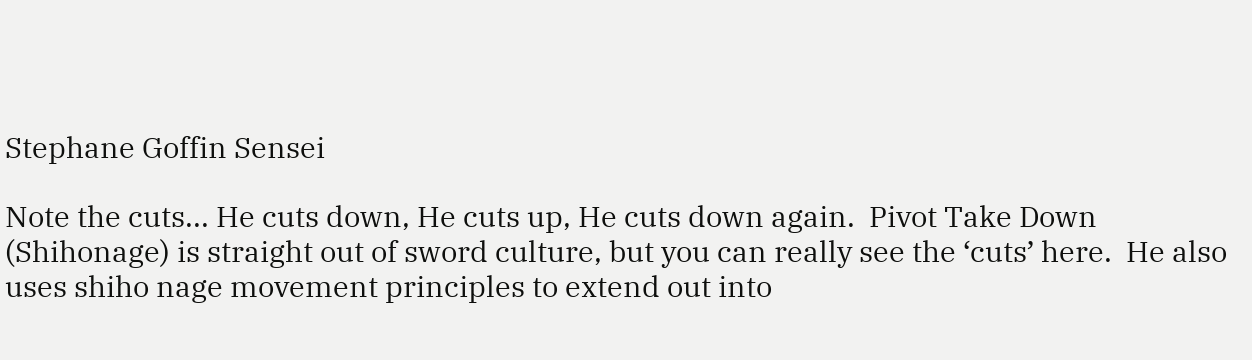Stephane Goffin Sensei

Note the cuts... He cuts down, He cuts up, He cuts down again.  Pivot Take Down (Shihonage) is straight out of sword culture, but you can really see the ‘cuts’ here.  He also uses shiho nage movement principles to extend out into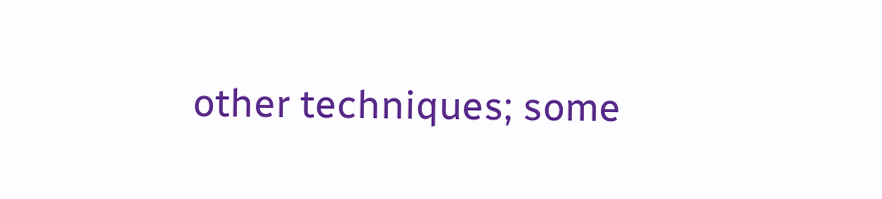other techniques; some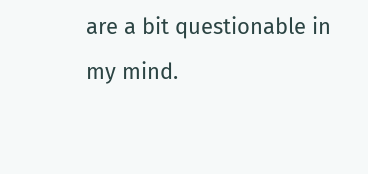are a bit questionable in my mind.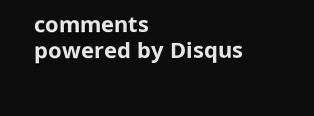comments powered by Disqus